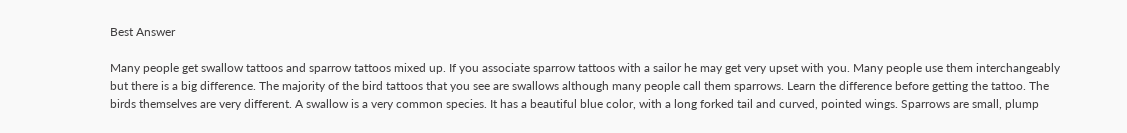Best Answer

Many people get swallow tattoos and sparrow tattoos mixed up. If you associate sparrow tattoos with a sailor he may get very upset with you. Many people use them interchangeably but there is a big difference. The majority of the bird tattoos that you see are swallows although many people call them sparrows. Learn the difference before getting the tattoo. The birds themselves are very different. A swallow is a very common species. It has a beautiful blue color, with a long forked tail and curved, pointed wings. Sparrows are small, plump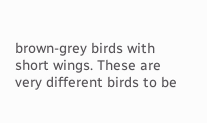brown-grey birds with short wings. These are very different birds to be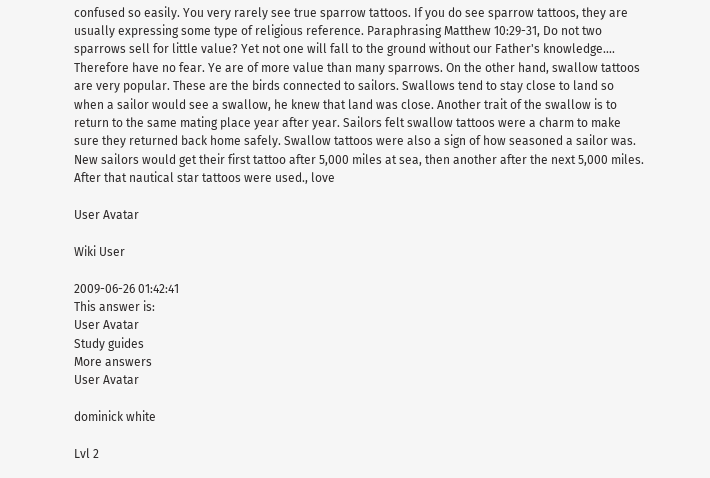confused so easily. You very rarely see true sparrow tattoos. If you do see sparrow tattoos, they are usually expressing some type of religious reference. Paraphrasing Matthew 10:29-31, Do not two sparrows sell for little value? Yet not one will fall to the ground without our Father's knowledge.... Therefore have no fear. Ye are of more value than many sparrows. On the other hand, swallow tattoos are very popular. These are the birds connected to sailors. Swallows tend to stay close to land so when a sailor would see a swallow, he knew that land was close. Another trait of the swallow is to return to the same mating place year after year. Sailors felt swallow tattoos were a charm to make sure they returned back home safely. Swallow tattoos were also a sign of how seasoned a sailor was. New sailors would get their first tattoo after 5,000 miles at sea, then another after the next 5,000 miles. After that nautical star tattoos were used., love

User Avatar

Wiki User

2009-06-26 01:42:41
This answer is:
User Avatar
Study guides
More answers
User Avatar

dominick white

Lvl 2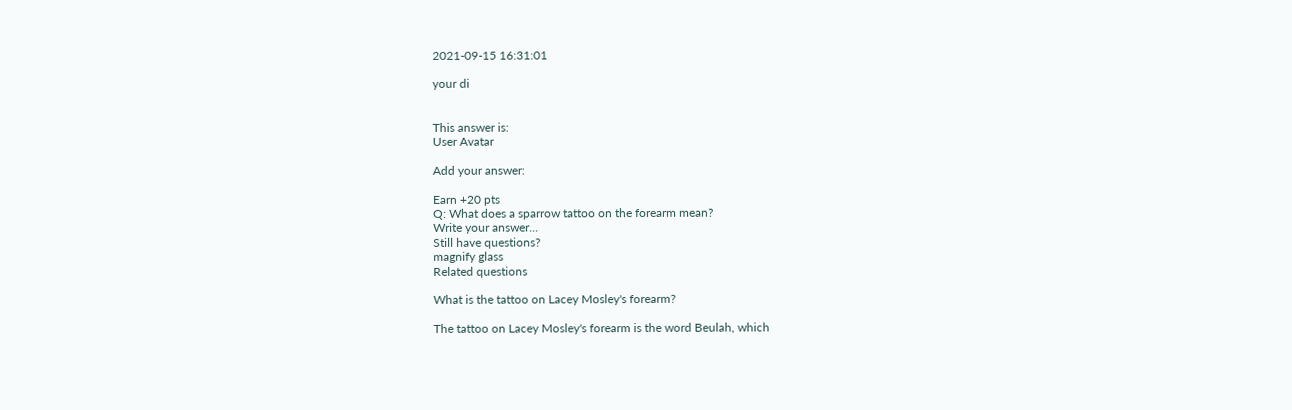2021-09-15 16:31:01

your di


This answer is:
User Avatar

Add your answer:

Earn +20 pts
Q: What does a sparrow tattoo on the forearm mean?
Write your answer...
Still have questions?
magnify glass
Related questions

What is the tattoo on Lacey Mosley's forearm?

The tattoo on Lacey Mosley's forearm is the word Beulah, which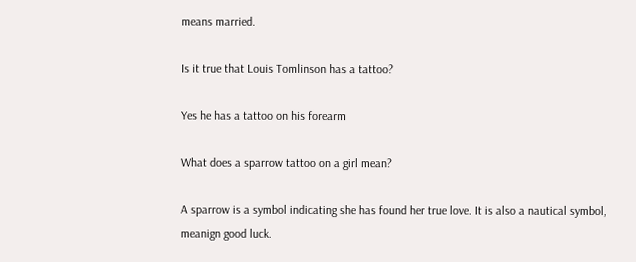means married.

Is it true that Louis Tomlinson has a tattoo?

Yes he has a tattoo on his forearm

What does a sparrow tattoo on a girl mean?

A sparrow is a symbol indicating she has found her true love. It is also a nautical symbol, meanign good luck.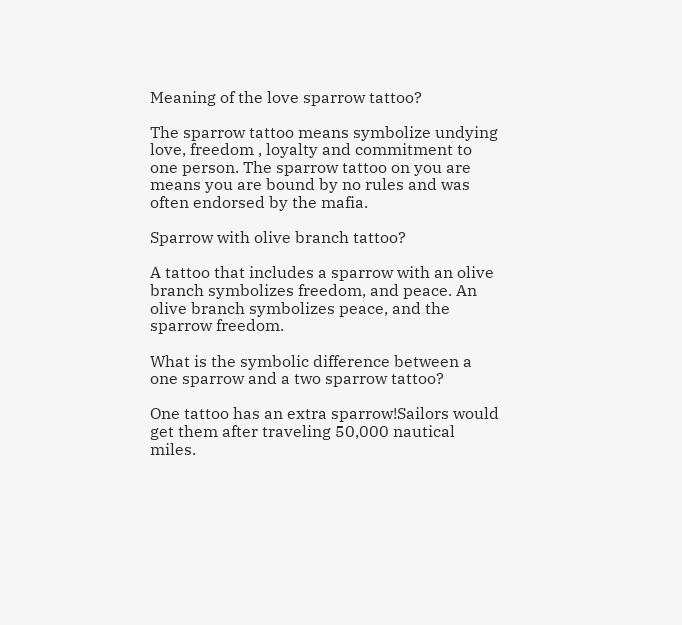Meaning of the love sparrow tattoo?

The sparrow tattoo means symbolize undying love, freedom , loyalty and commitment to one person. The sparrow tattoo on you are means you are bound by no rules and was often endorsed by the mafia.

Sparrow with olive branch tattoo?

A tattoo that includes a sparrow with an olive branch symbolizes freedom, and peace. An olive branch symbolizes peace, and the sparrow freedom.

What is the symbolic difference between a one sparrow and a two sparrow tattoo?

One tattoo has an extra sparrow!Sailors would get them after traveling 50,000 nautical miles.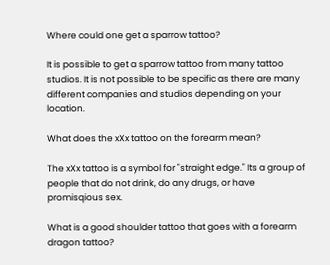Where could one get a sparrow tattoo?

It is possible to get a sparrow tattoo from many tattoo studios. It is not possible to be specific as there are many different companies and studios depending on your location.

What does the xXx tattoo on the forearm mean?

The xXx tattoo is a symbol for "straight edge." Its a group of people that do not drink, do any drugs, or have promisqious sex.

What is a good shoulder tattoo that goes with a forearm dragon tattoo?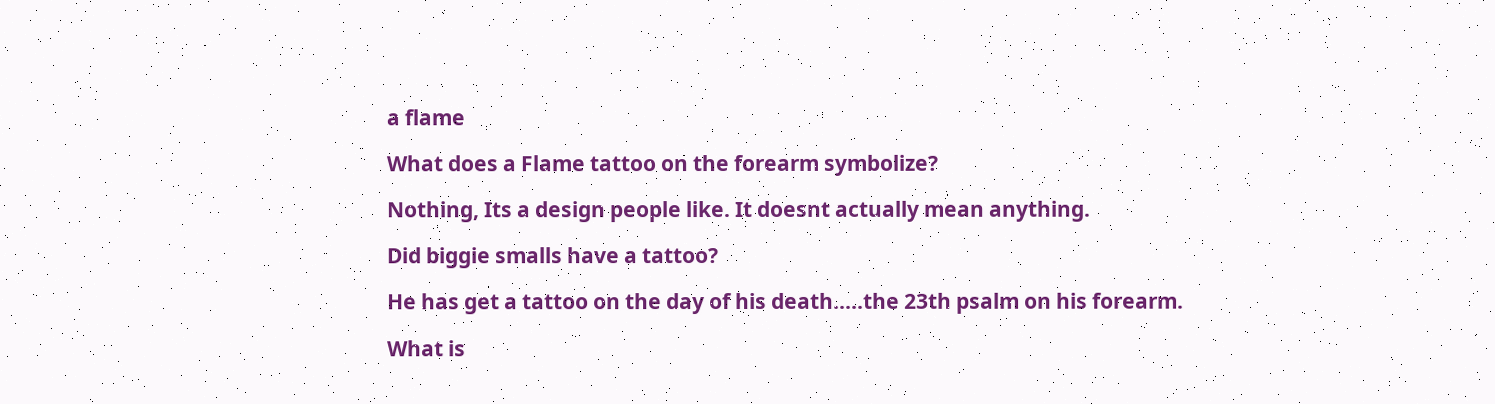a flame

What does a Flame tattoo on the forearm symbolize?

Nothing, Its a design people like. It doesnt actually mean anything.

Did biggie smalls have a tattoo?

He has get a tattoo on the day of his death.....the 23th psalm on his forearm.

What is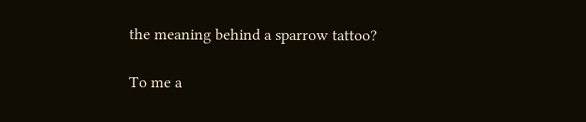the meaning behind a sparrow tattoo?

To me a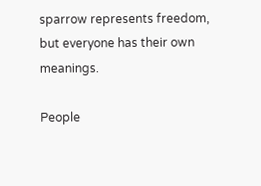sparrow represents freedom, but everyone has their own meanings.

People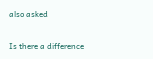also asked

Is there a difference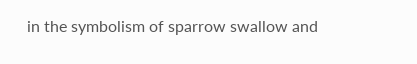in the symbolism of sparrow swallow and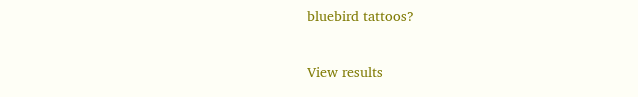bluebird tattoos?

View results